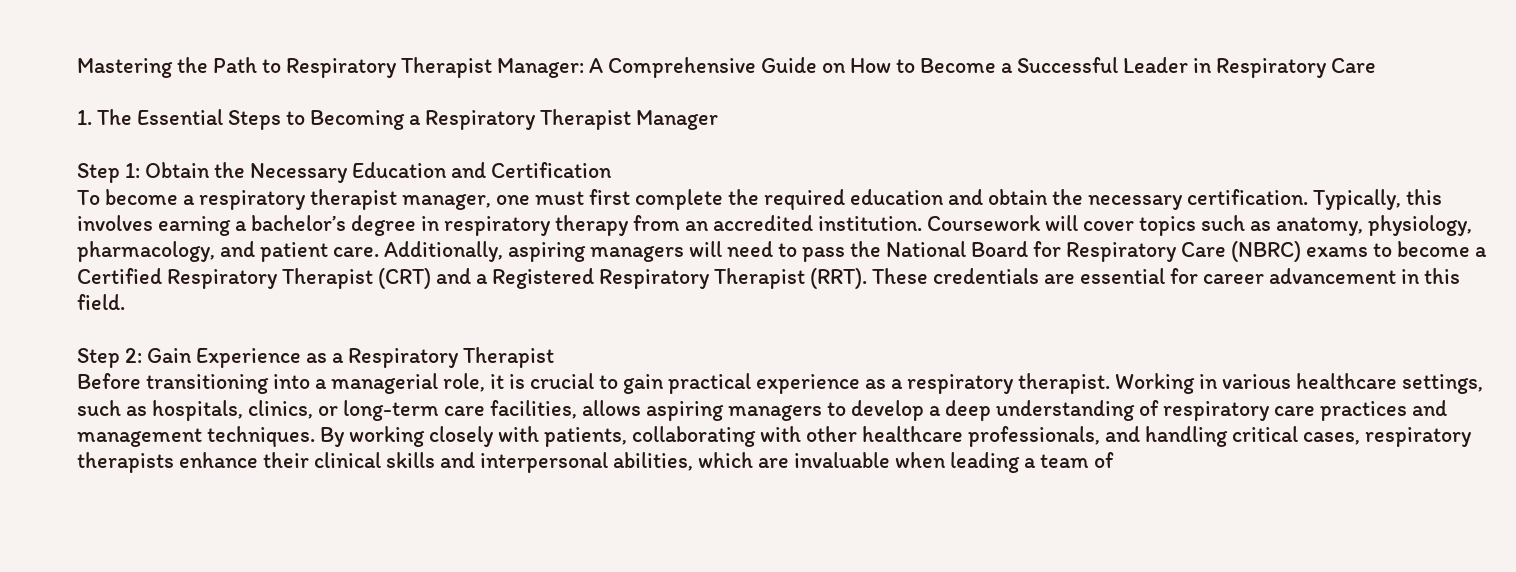Mastering the Path to Respiratory Therapist Manager: A Comprehensive Guide on How to Become a Successful Leader in Respiratory Care

1. The Essential Steps to Becoming a Respiratory Therapist Manager

Step 1: Obtain the Necessary Education and Certification
To become a respiratory therapist manager, one must first complete the required education and obtain the necessary certification. Typically, this involves earning a bachelor’s degree in respiratory therapy from an accredited institution. Coursework will cover topics such as anatomy, physiology, pharmacology, and patient care. Additionally, aspiring managers will need to pass the National Board for Respiratory Care (NBRC) exams to become a Certified Respiratory Therapist (CRT) and a Registered Respiratory Therapist (RRT). These credentials are essential for career advancement in this field.

Step 2: Gain Experience as a Respiratory Therapist
Before transitioning into a managerial role, it is crucial to gain practical experience as a respiratory therapist. Working in various healthcare settings, such as hospitals, clinics, or long-term care facilities, allows aspiring managers to develop a deep understanding of respiratory care practices and management techniques. By working closely with patients, collaborating with other healthcare professionals, and handling critical cases, respiratory therapists enhance their clinical skills and interpersonal abilities, which are invaluable when leading a team of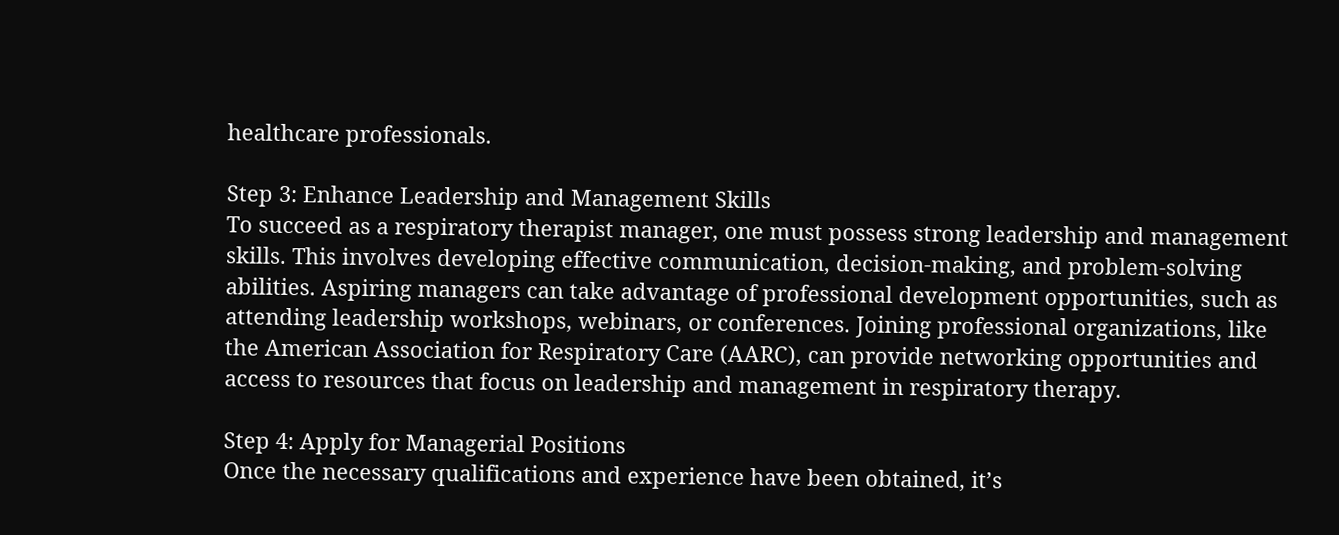healthcare professionals.

Step 3: Enhance Leadership and Management Skills
To succeed as a respiratory therapist manager, one must possess strong leadership and management skills. This involves developing effective communication, decision-making, and problem-solving abilities. Aspiring managers can take advantage of professional development opportunities, such as attending leadership workshops, webinars, or conferences. Joining professional organizations, like the American Association for Respiratory Care (AARC), can provide networking opportunities and access to resources that focus on leadership and management in respiratory therapy.

Step 4: Apply for Managerial Positions
Once the necessary qualifications and experience have been obtained, it’s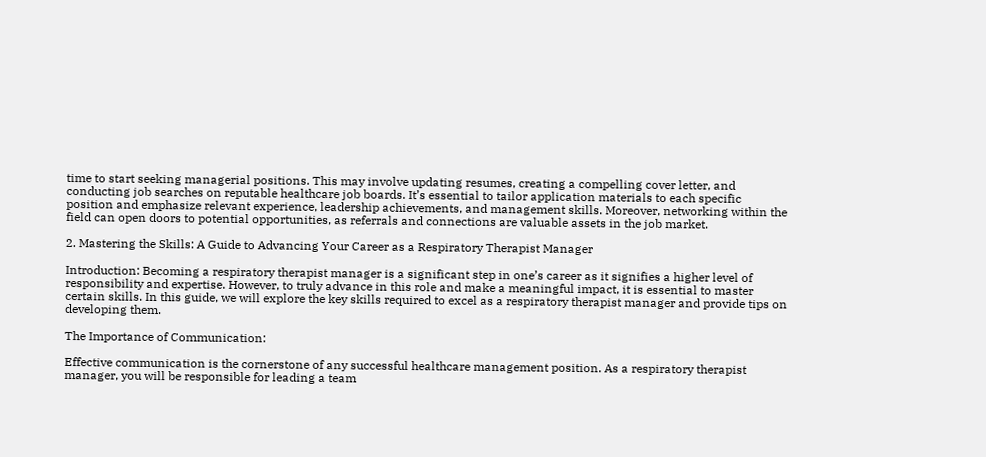time to start seeking managerial positions. This may involve updating resumes, creating a compelling cover letter, and conducting job searches on reputable healthcare job boards. It’s essential to tailor application materials to each specific position and emphasize relevant experience, leadership achievements, and management skills. Moreover, networking within the field can open doors to potential opportunities, as referrals and connections are valuable assets in the job market.

2. Mastering the Skills: A Guide to Advancing Your Career as a Respiratory Therapist Manager

Introduction: Becoming a respiratory therapist manager is a significant step in one’s career as it signifies a higher level of responsibility and expertise. However, to truly advance in this role and make a meaningful impact, it is essential to master certain skills. In this guide, we will explore the key skills required to excel as a respiratory therapist manager and provide tips on developing them.

The Importance of Communication:

Effective communication is the cornerstone of any successful healthcare management position. As a respiratory therapist manager, you will be responsible for leading a team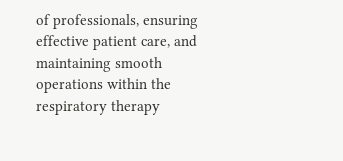of professionals, ensuring effective patient care, and maintaining smooth operations within the respiratory therapy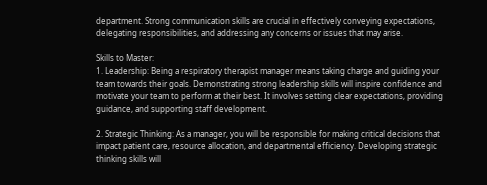department. Strong communication skills are crucial in effectively conveying expectations, delegating responsibilities, and addressing any concerns or issues that may arise.

Skills to Master:
1. Leadership: Being a respiratory therapist manager means taking charge and guiding your team towards their goals. Demonstrating strong leadership skills will inspire confidence and motivate your team to perform at their best. It involves setting clear expectations, providing guidance, and supporting staff development.

2. Strategic Thinking: As a manager, you will be responsible for making critical decisions that impact patient care, resource allocation, and departmental efficiency. Developing strategic thinking skills will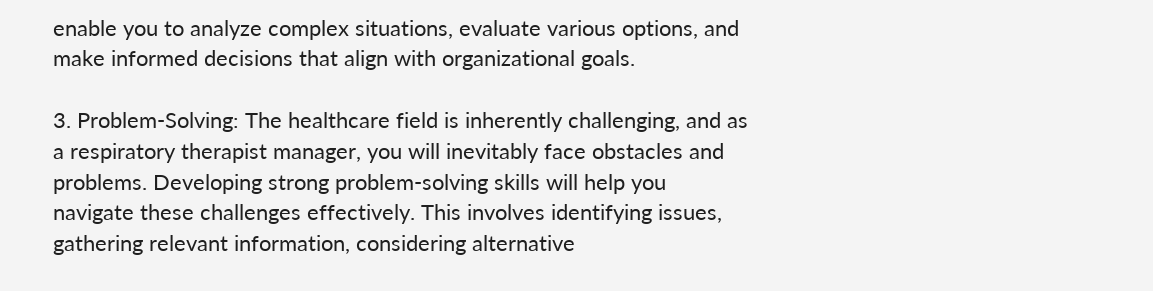enable you to analyze complex situations, evaluate various options, and make informed decisions that align with organizational goals.

3. Problem-Solving: The healthcare field is inherently challenging, and as a respiratory therapist manager, you will inevitably face obstacles and problems. Developing strong problem-solving skills will help you navigate these challenges effectively. This involves identifying issues, gathering relevant information, considering alternative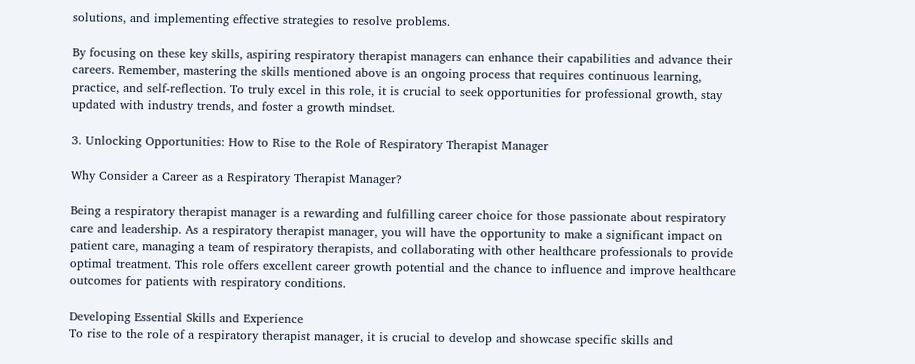solutions, and implementing effective strategies to resolve problems.

By focusing on these key skills, aspiring respiratory therapist managers can enhance their capabilities and advance their careers. Remember, mastering the skills mentioned above is an ongoing process that requires continuous learning, practice, and self-reflection. To truly excel in this role, it is crucial to seek opportunities for professional growth, stay updated with industry trends, and foster a growth mindset.

3. Unlocking Opportunities: How to Rise to the Role of Respiratory Therapist Manager

Why Consider a Career as a Respiratory Therapist Manager?

Being a respiratory therapist manager is a rewarding and fulfilling career choice for those passionate about respiratory care and leadership. As a respiratory therapist manager, you will have the opportunity to make a significant impact on patient care, managing a team of respiratory therapists, and collaborating with other healthcare professionals to provide optimal treatment. This role offers excellent career growth potential and the chance to influence and improve healthcare outcomes for patients with respiratory conditions.

Developing Essential Skills and Experience
To rise to the role of a respiratory therapist manager, it is crucial to develop and showcase specific skills and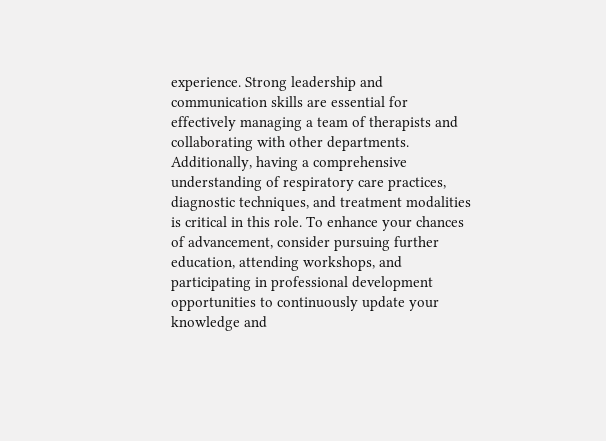experience. Strong leadership and communication skills are essential for effectively managing a team of therapists and collaborating with other departments. Additionally, having a comprehensive understanding of respiratory care practices, diagnostic techniques, and treatment modalities is critical in this role. To enhance your chances of advancement, consider pursuing further education, attending workshops, and participating in professional development opportunities to continuously update your knowledge and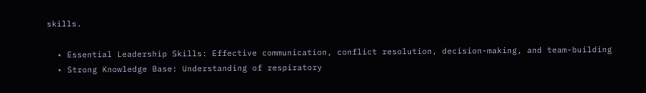skills.

  • Essential Leadership Skills: Effective communication, conflict resolution, decision-making, and team-building
  • Strong Knowledge Base: Understanding of respiratory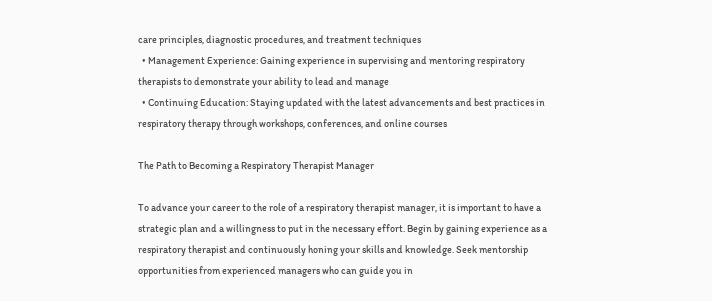care principles, diagnostic procedures, and treatment techniques
  • Management Experience: Gaining experience in supervising and mentoring respiratory therapists to demonstrate your ability to lead and manage
  • Continuing Education: Staying updated with the latest advancements and best practices in respiratory therapy through workshops, conferences, and online courses

The Path to Becoming a Respiratory Therapist Manager

To advance your career to the role of a respiratory therapist manager, it is important to have a strategic plan and a willingness to put in the necessary effort. Begin by gaining experience as a respiratory therapist and continuously honing your skills and knowledge. Seek mentorship opportunities from experienced managers who can guide you in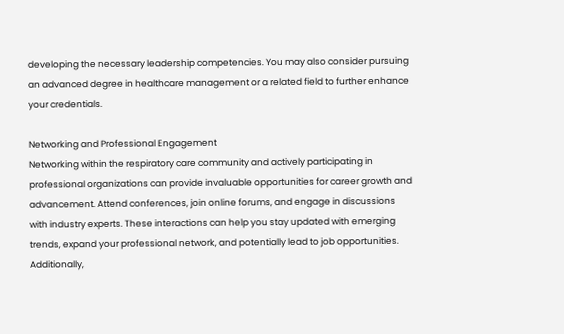developing the necessary leadership competencies. You may also consider pursuing an advanced degree in healthcare management or a related field to further enhance your credentials.

Networking and Professional Engagement
Networking within the respiratory care community and actively participating in professional organizations can provide invaluable opportunities for career growth and advancement. Attend conferences, join online forums, and engage in discussions with industry experts. These interactions can help you stay updated with emerging trends, expand your professional network, and potentially lead to job opportunities. Additionally,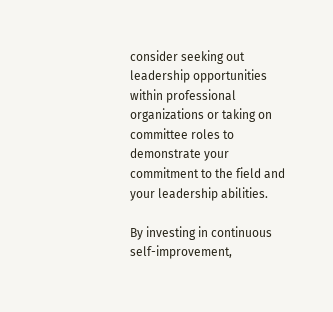consider seeking out leadership opportunities within professional organizations or taking on committee roles to demonstrate your commitment to the field and your leadership abilities.

By investing in continuous self-improvement,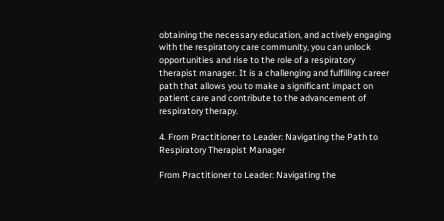obtaining the necessary education, and actively engaging with the respiratory care community, you can unlock opportunities and rise to the role of a respiratory therapist manager. It is a challenging and fulfilling career path that allows you to make a significant impact on patient care and contribute to the advancement of respiratory therapy.

4. From Practitioner to Leader: Navigating the Path to Respiratory Therapist Manager

From Practitioner to Leader: Navigating the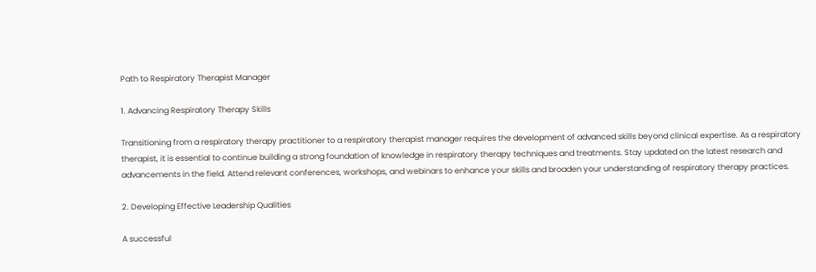Path to Respiratory Therapist Manager

1. Advancing Respiratory Therapy Skills

Transitioning from a respiratory therapy practitioner to a respiratory therapist manager requires the development of advanced skills beyond clinical expertise. As a respiratory therapist, it is essential to continue building a strong foundation of knowledge in respiratory therapy techniques and treatments. Stay updated on the latest research and advancements in the field. Attend relevant conferences, workshops, and webinars to enhance your skills and broaden your understanding of respiratory therapy practices.

2. Developing Effective Leadership Qualities

A successful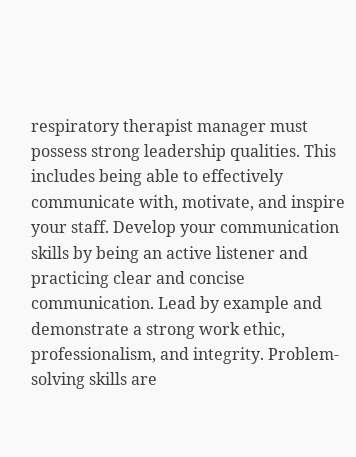respiratory therapist manager must possess strong leadership qualities. This includes being able to effectively communicate with, motivate, and inspire your staff. Develop your communication skills by being an active listener and practicing clear and concise communication. Lead by example and demonstrate a strong work ethic, professionalism, and integrity. Problem-solving skills are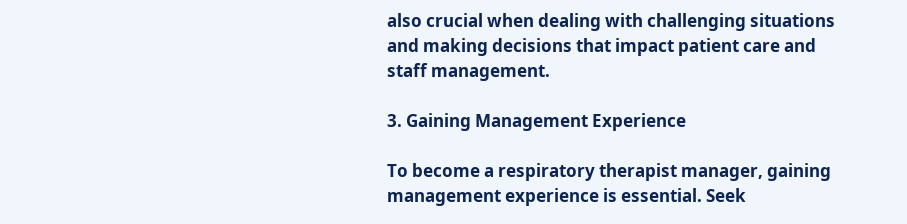also crucial when dealing with challenging situations and making decisions that impact patient care and staff management.

3. Gaining Management Experience

To become a respiratory therapist manager, gaining management experience is essential. Seek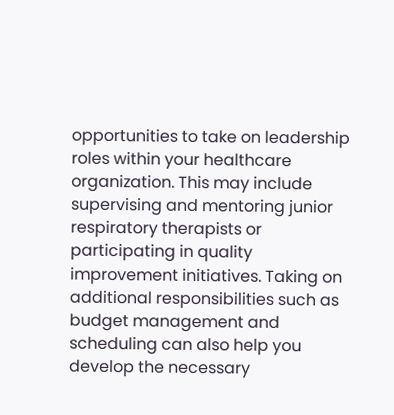opportunities to take on leadership roles within your healthcare organization. This may include supervising and mentoring junior respiratory therapists or participating in quality improvement initiatives. Taking on additional responsibilities such as budget management and scheduling can also help you develop the necessary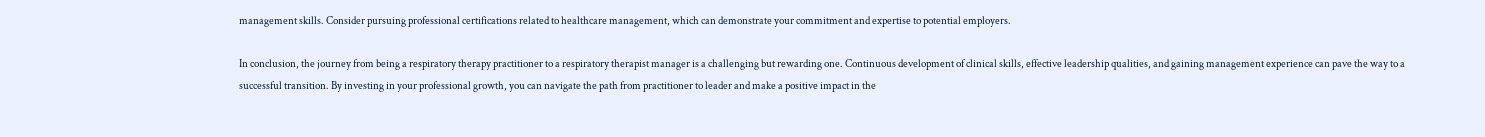management skills. Consider pursuing professional certifications related to healthcare management, which can demonstrate your commitment and expertise to potential employers.

In conclusion, the journey from being a respiratory therapy practitioner to a respiratory therapist manager is a challenging but rewarding one. Continuous development of clinical skills, effective leadership qualities, and gaining management experience can pave the way to a successful transition. By investing in your professional growth, you can navigate the path from practitioner to leader and make a positive impact in the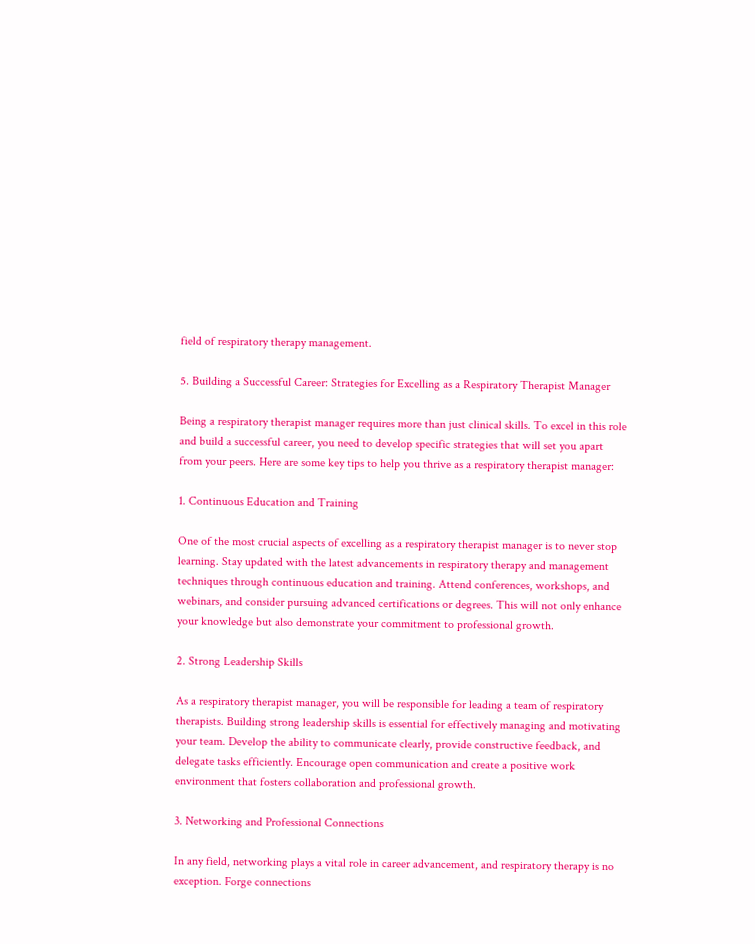field of respiratory therapy management.

5. Building a Successful Career: Strategies for Excelling as a Respiratory Therapist Manager

Being a respiratory therapist manager requires more than just clinical skills. To excel in this role and build a successful career, you need to develop specific strategies that will set you apart from your peers. Here are some key tips to help you thrive as a respiratory therapist manager:

1. Continuous Education and Training

One of the most crucial aspects of excelling as a respiratory therapist manager is to never stop learning. Stay updated with the latest advancements in respiratory therapy and management techniques through continuous education and training. Attend conferences, workshops, and webinars, and consider pursuing advanced certifications or degrees. This will not only enhance your knowledge but also demonstrate your commitment to professional growth.

2. Strong Leadership Skills

As a respiratory therapist manager, you will be responsible for leading a team of respiratory therapists. Building strong leadership skills is essential for effectively managing and motivating your team. Develop the ability to communicate clearly, provide constructive feedback, and delegate tasks efficiently. Encourage open communication and create a positive work environment that fosters collaboration and professional growth.

3. Networking and Professional Connections

In any field, networking plays a vital role in career advancement, and respiratory therapy is no exception. Forge connections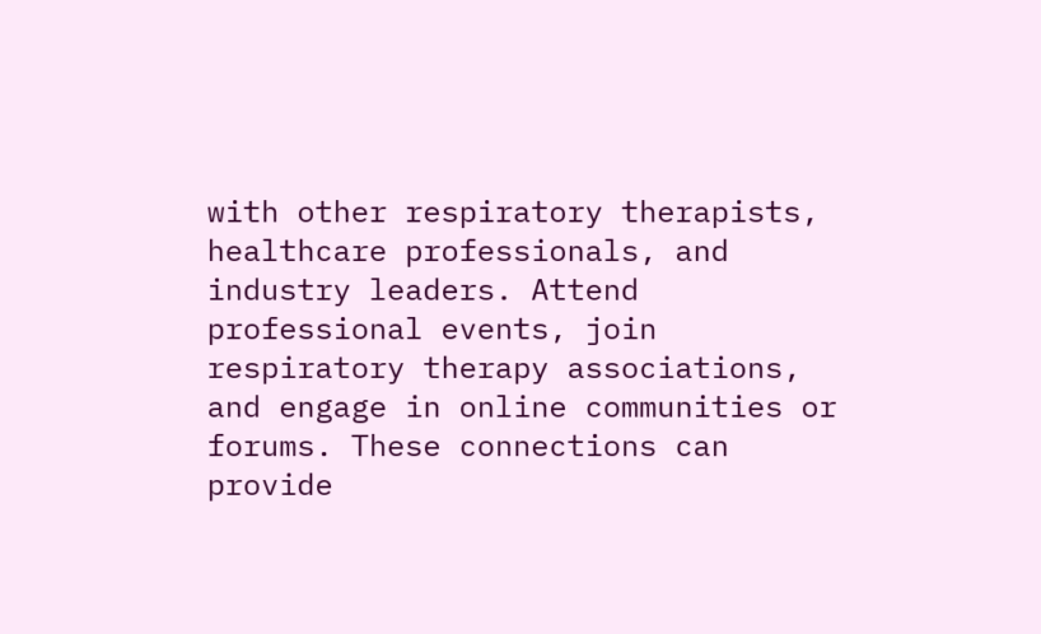with other respiratory therapists, healthcare professionals, and industry leaders. Attend professional events, join respiratory therapy associations, and engage in online communities or forums. These connections can provide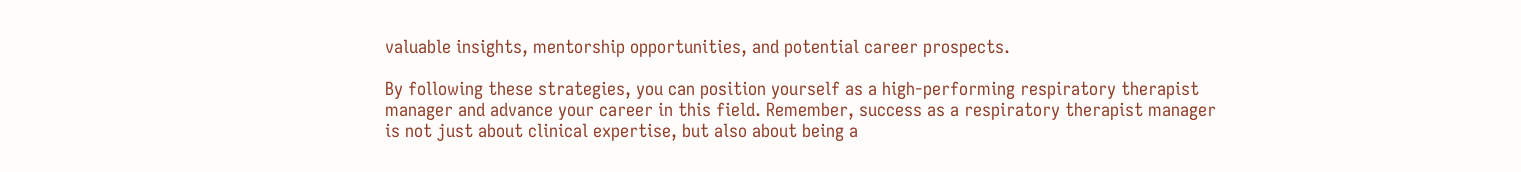valuable insights, mentorship opportunities, and potential career prospects.

By following these strategies, you can position yourself as a high-performing respiratory therapist manager and advance your career in this field. Remember, success as a respiratory therapist manager is not just about clinical expertise, but also about being a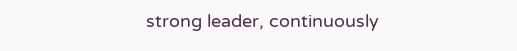strong leader, continuously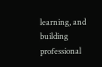learning, and building professional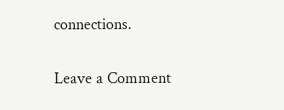connections.

Leave a Comment